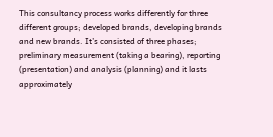This consultancy process works differently for three different groups; developed brands, developing brands and new brands. It’s consisted of three phases; preliminary measurement (taking a bearing), reporting (presentation) and analysis (planning) and it lasts approximately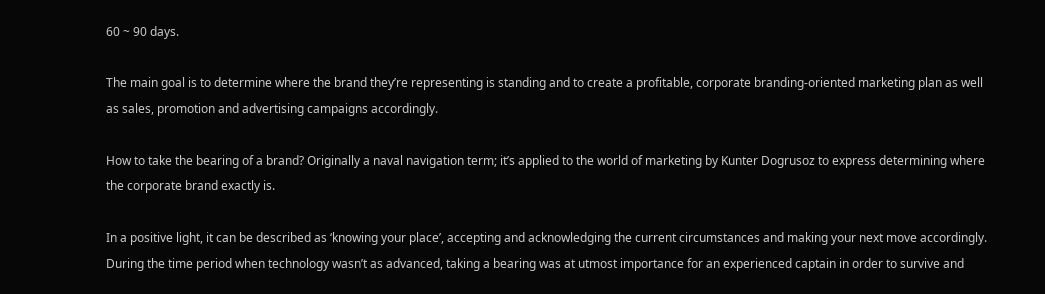60 ~ 90 days.

The main goal is to determine where the brand they’re representing is standing and to create a profitable, corporate branding-oriented marketing plan as well as sales, promotion and advertising campaigns accordingly.

How to take the bearing of a brand? Originally a naval navigation term; it’s applied to the world of marketing by Kunter Dogrusoz to express determining where the corporate brand exactly is.

In a positive light, it can be described as ‘knowing your place’, accepting and acknowledging the current circumstances and making your next move accordingly. During the time period when technology wasn’t as advanced, taking a bearing was at utmost importance for an experienced captain in order to survive and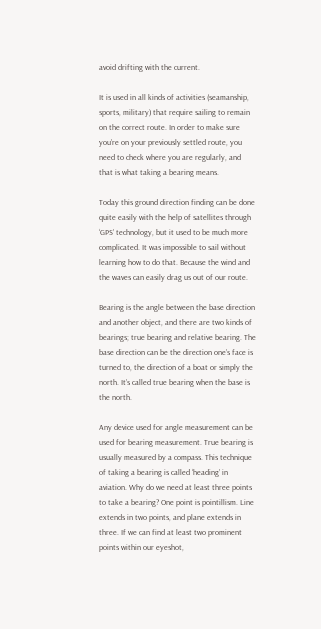avoid drifting with the current.

It is used in all kinds of activities (seamanship, sports, military) that require sailing to remain on the correct route. In order to make sure you’re on your previously settled route, you need to check where you are regularly, and that is what taking a bearing means.

Today this ground direction finding can be done quite easily with the help of satellites through ‘GPS’ technology, but it used to be much more complicated. It was impossible to sail without learning how to do that. Because the wind and the waves can easily drag us out of our route.

Bearing is the angle between the base direction and another object, and there are two kinds of bearings; true bearing and relative bearing. The base direction can be the direction one’s face is turned to, the direction of a boat or simply the north. It’s called true bearing when the base is the north.

Any device used for angle measurement can be used for bearing measurement. True bearing is usually measured by a compass. This technique of taking a bearing is called ‘heading’ in aviation. Why do we need at least three points to take a bearing? One point is pointillism. Line extends in two points, and plane extends in three. If we can find at least two prominent points within our eyeshot,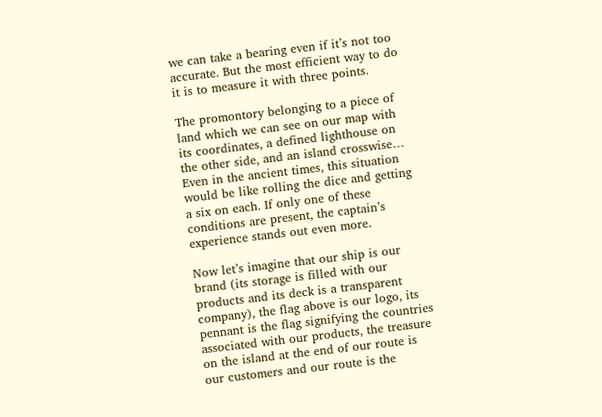we can take a bearing even if it’s not too accurate. But the most efficient way to do it is to measure it with three points.

The promontory belonging to a piece of land which we can see on our map with its coordinates, a defined lighthouse on the other side, and an island crosswise… Even in the ancient times, this situation would be like rolling the dice and getting a six on each. If only one of these conditions are present, the captain’s experience stands out even more.

Now let’s imagine that our ship is our brand (its storage is filled with our products and its deck is a transparent company), the flag above is our logo, its pennant is the flag signifying the countries associated with our products, the treasure on the island at the end of our route is our customers and our route is the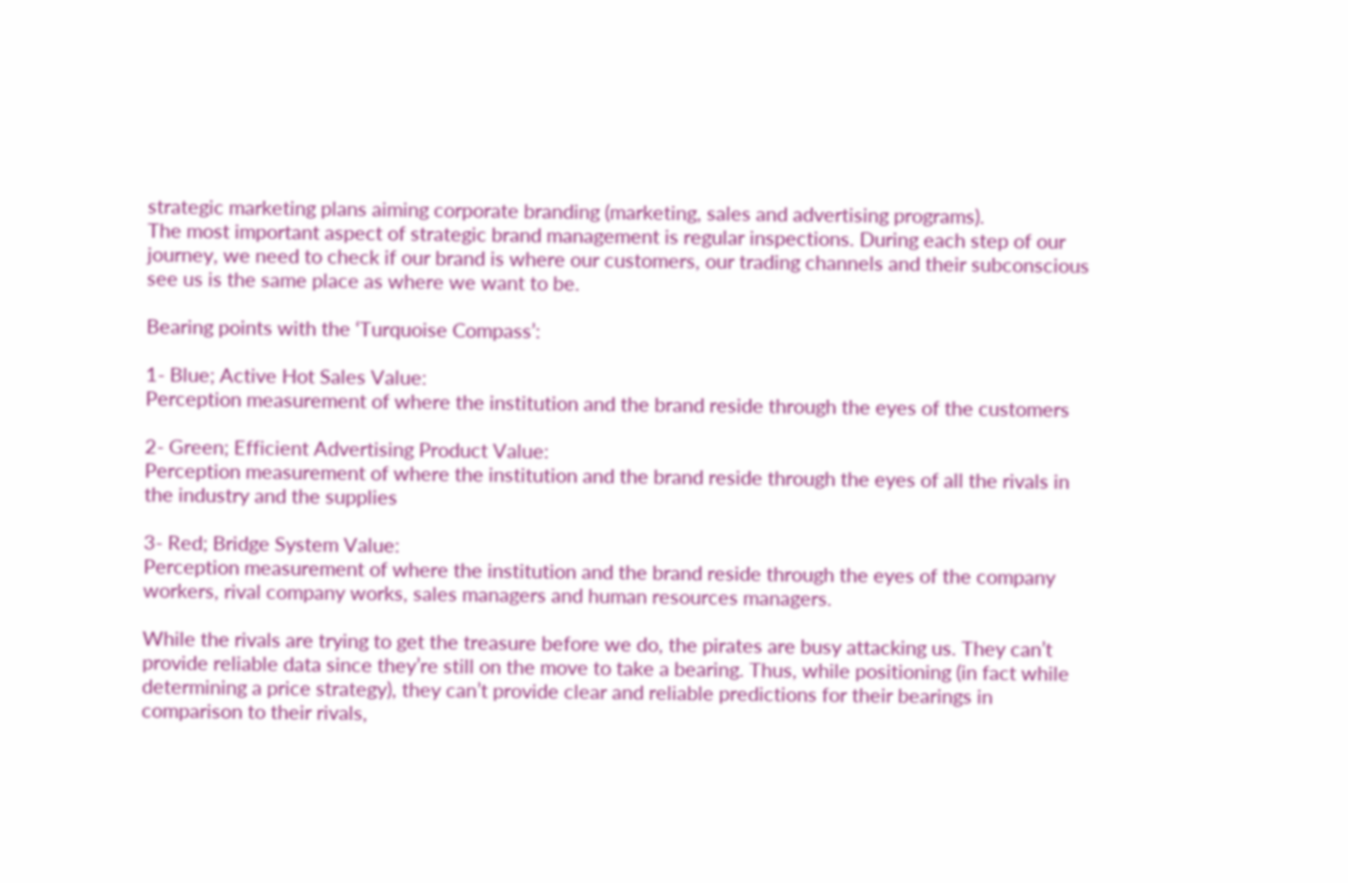strategic marketing plans aiming corporate branding (marketing, sales and advertising programs).
The most important aspect of strategic brand management is regular inspections. During each step of our journey, we need to check if our brand is where our customers, our trading channels and their subconscious see us is the same place as where we want to be.

Bearing points with the ‘Turquoise Compass’:

1- Blue; Active Hot Sales Value:
Perception measurement of where the institution and the brand reside through the eyes of the customers

2- Green; Efficient Advertising Product Value:
Perception measurement of where the institution and the brand reside through the eyes of all the rivals in the industry and the supplies

3- Red; Bridge System Value:
Perception measurement of where the institution and the brand reside through the eyes of the company workers, rival company works, sales managers and human resources managers.

While the rivals are trying to get the treasure before we do, the pirates are busy attacking us. They can’t provide reliable data since they’re still on the move to take a bearing. Thus, while positioning (in fact while determining a price strategy), they can’t provide clear and reliable predictions for their bearings in comparison to their rivals,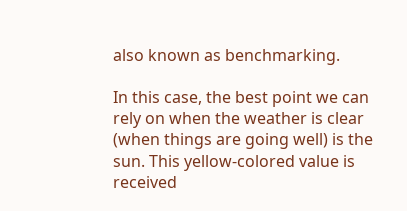also known as benchmarking.

In this case, the best point we can rely on when the weather is clear (when things are going well) is the sun. This yellow-colored value is received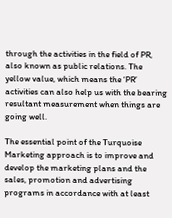through the activities in the field of PR, also known as public relations. The yellow value, which means the ‘PR’ activities can also help us with the bearing resultant measurement when things are going well.

The essential point of the Turquoise Marketing approach is to improve and develop the marketing plans and the sales, promotion and advertising programs in accordance with at least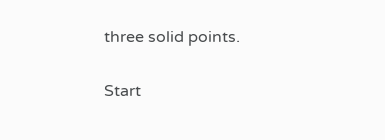three solid points.

Start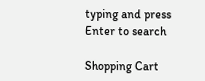typing and press Enter to search

Shopping Cart